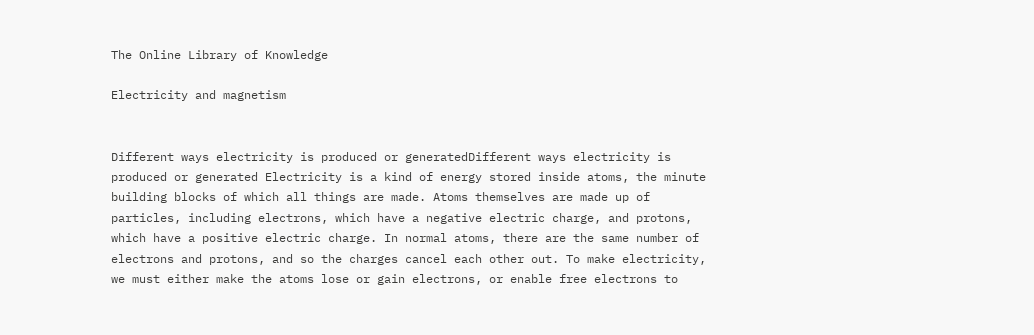The Online Library of Knowledge

Electricity and magnetism


Different ways electricity is produced or generatedDifferent ways electricity is produced or generated Electricity is a kind of energy stored inside atoms, the minute building blocks of which all things are made. Atoms themselves are made up of particles, including electrons, which have a negative electric charge, and protons, which have a positive electric charge. In normal atoms, there are the same number of electrons and protons, and so the charges cancel each other out. To make electricity, we must either make the atoms lose or gain electrons, or enable free electrons to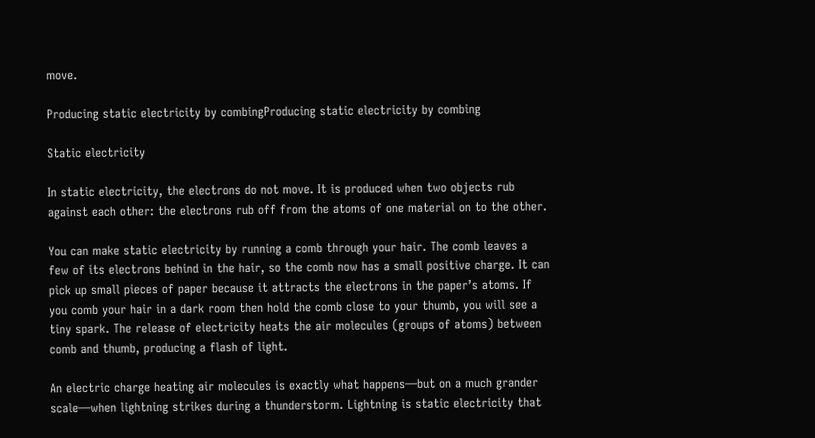move.

Producing static electricity by combingProducing static electricity by combing

Static electricity

In static electricity, the electrons do not move. It is produced when two objects rub against each other: the electrons rub off from the atoms of one material on to the other.

You can make static electricity by running a comb through your hair. The comb leaves a few of its electrons behind in the hair, so the comb now has a small positive charge. It can pick up small pieces of paper because it attracts the electrons in the paper’s atoms. If you comb your hair in a dark room then hold the comb close to your thumb, you will see a tiny spark. The release of electricity heats the air molecules (groups of atoms) between comb and thumb, producing a flash of light.

An electric charge heating air molecules is exactly what happens—but on a much grander scale—when lightning strikes during a thunderstorm. Lightning is static electricity that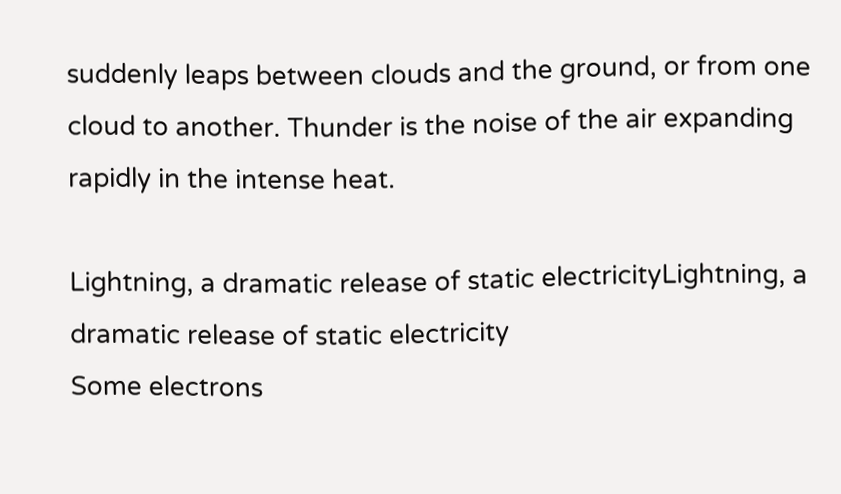suddenly leaps between clouds and the ground, or from one cloud to another. Thunder is the noise of the air expanding rapidly in the intense heat.

Lightning, a dramatic release of static electricityLightning, a dramatic release of static electricity
Some electrons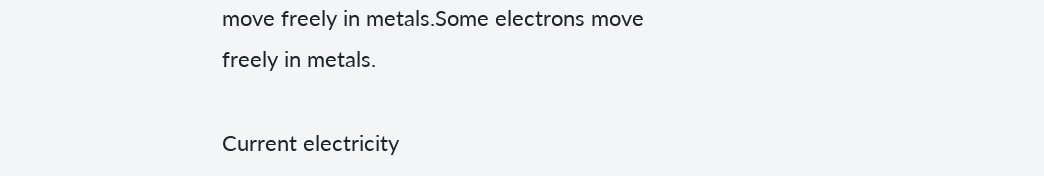move freely in metals.Some electrons move freely in metals.

Current electricity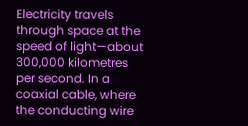Electricity travels through space at the speed of light—about 300,000 kilometres per second. In a coaxial cable, where the conducting wire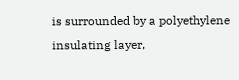is surrounded by a polyethylene insulating layer,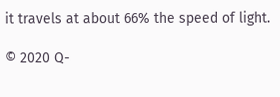it travels at about 66% the speed of light.

© 2020 Q-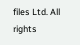files Ltd. All rights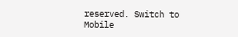reserved. Switch to Mobile